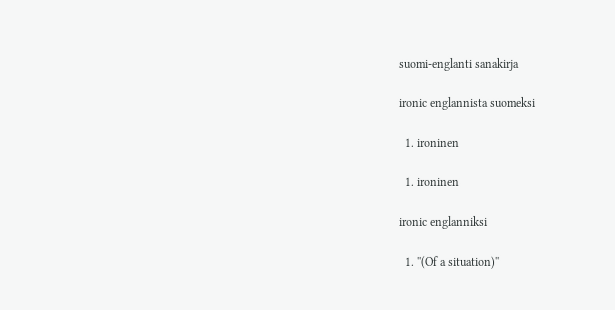suomi-englanti sanakirja

ironic englannista suomeksi

  1. ironinen

  1. ironinen

ironic englanniksi

  1. ''(Of a situation)''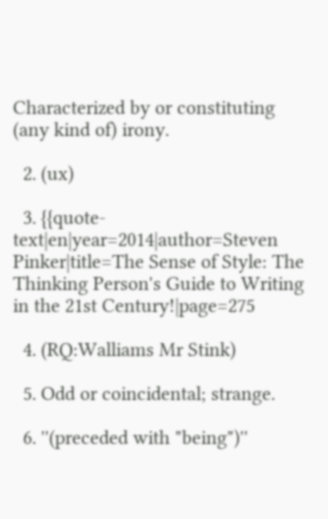Characterized by or constituting (any kind of) irony.

  2. (ux)

  3. {{quote-text|en|year=2014|author=Steven Pinker|title=The Sense of Style: The Thinking Person's Guide to Writing in the 21st Century!|page=275

  4. (RQ:Walliams Mr Stink)

  5. Odd or coincidental; strange.

  6. ''(preceded with "being")''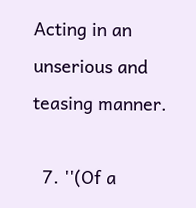Acting in an unserious and teasing manner.

  7. ''(Of a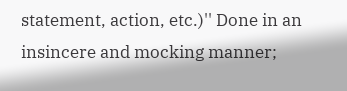statement, action, etc.)'' Done in an insincere and mocking manner;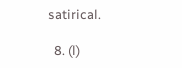satirical.

  8. (l)